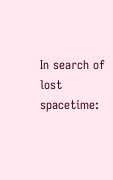In search of lost spacetime: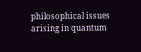philosophical issues arising in quantum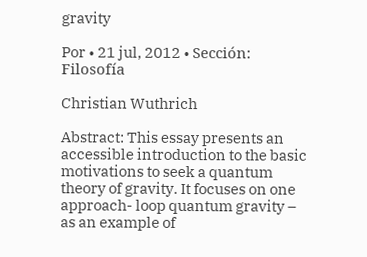gravity

Por • 21 jul, 2012 • Sección: Filosofía

Christian Wuthrich

Abstract: This essay presents an accessible introduction to the basic motivations to seek a quantum theory of gravity. It focuses on one approach- loop quantum gravity – as an example of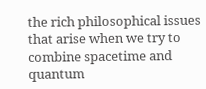the rich philosophical issues that arise when we try to combine spacetime and quantum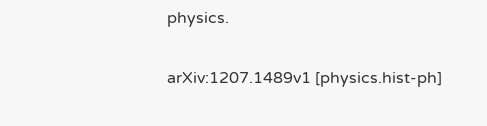physics.

arXiv:1207.1489v1 [physics.hist-ph]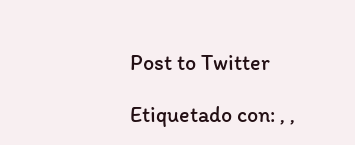Post to Twitter

Etiquetado con: , ,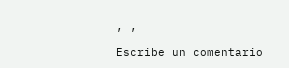, ,

Escribe un comentario